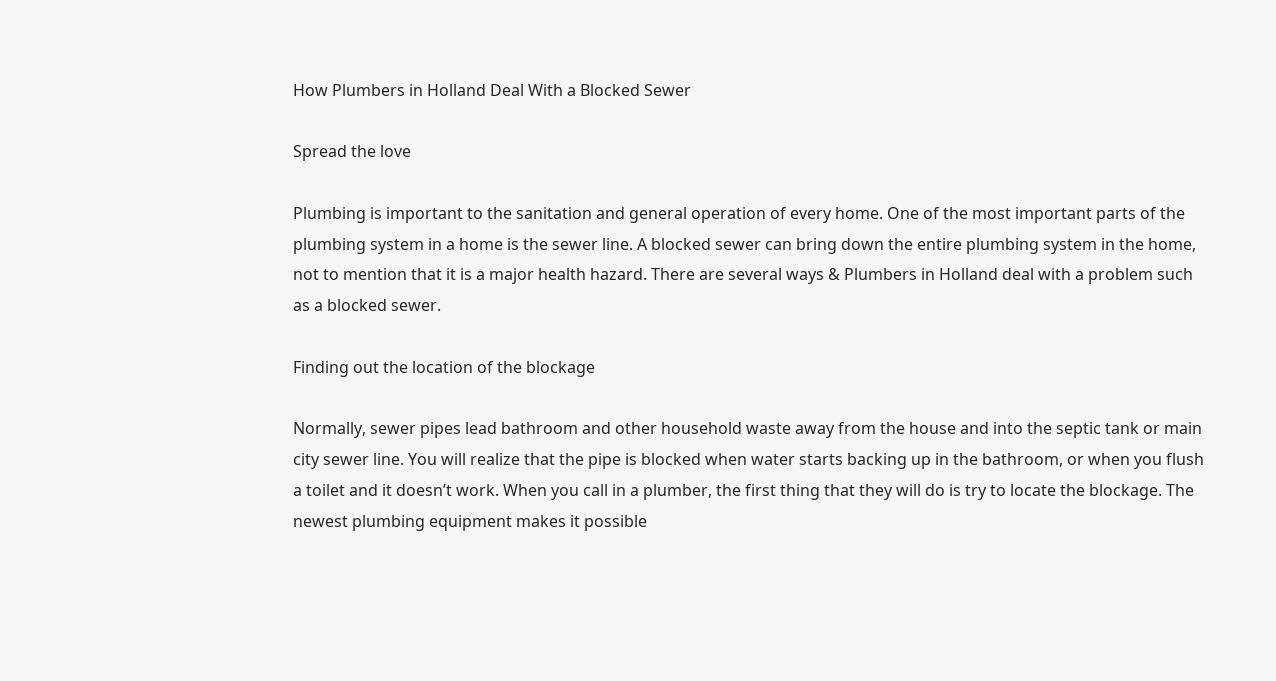How Plumbers in Holland Deal With a Blocked Sewer

Spread the love

Plumbing is important to the sanitation and general operation of every home. One of the most important parts of the plumbing system in a home is the sewer line. A blocked sewer can bring down the entire plumbing system in the home, not to mention that it is a major health hazard. There are several ways & Plumbers in Holland deal with a problem such as a blocked sewer.

Finding out the location of the blockage

Normally, sewer pipes lead bathroom and other household waste away from the house and into the septic tank or main city sewer line. You will realize that the pipe is blocked when water starts backing up in the bathroom, or when you flush a toilet and it doesn’t work. When you call in a plumber, the first thing that they will do is try to locate the blockage. The newest plumbing equipment makes it possible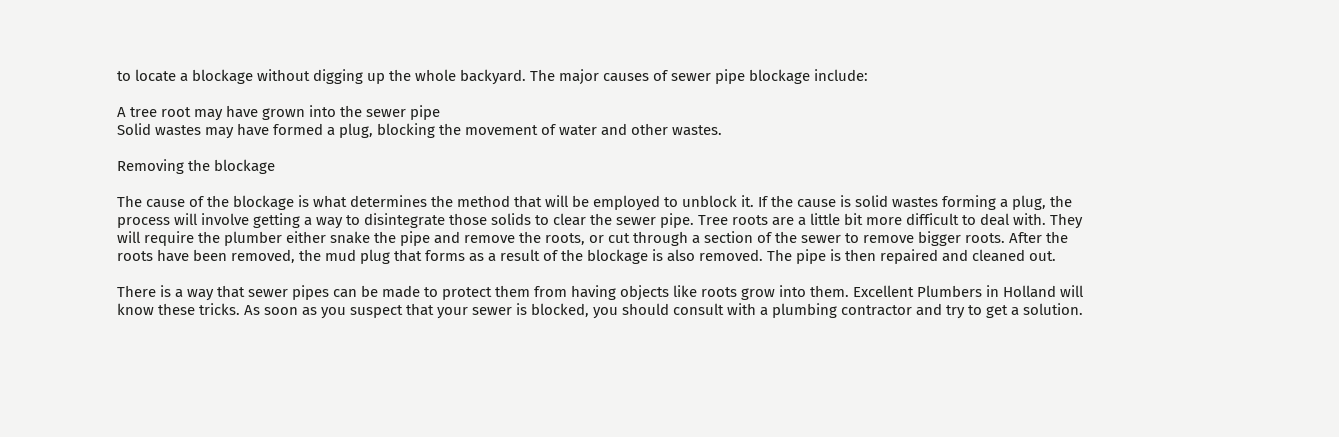to locate a blockage without digging up the whole backyard. The major causes of sewer pipe blockage include:

A tree root may have grown into the sewer pipe
Solid wastes may have formed a plug, blocking the movement of water and other wastes.

Removing the blockage

The cause of the blockage is what determines the method that will be employed to unblock it. If the cause is solid wastes forming a plug, the process will involve getting a way to disintegrate those solids to clear the sewer pipe. Tree roots are a little bit more difficult to deal with. They will require the plumber either snake the pipe and remove the roots, or cut through a section of the sewer to remove bigger roots. After the roots have been removed, the mud plug that forms as a result of the blockage is also removed. The pipe is then repaired and cleaned out.

There is a way that sewer pipes can be made to protect them from having objects like roots grow into them. Excellent Plumbers in Holland will know these tricks. As soon as you suspect that your sewer is blocked, you should consult with a plumbing contractor and try to get a solution.